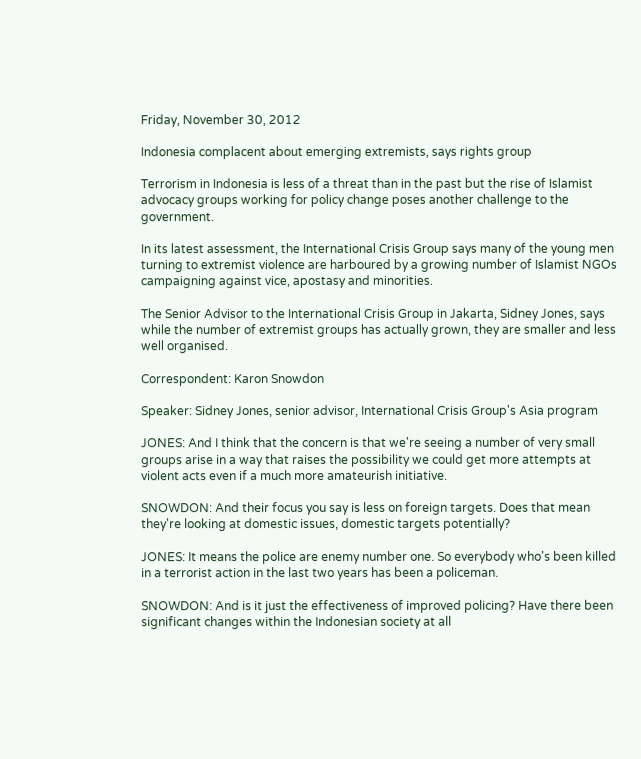Friday, November 30, 2012

Indonesia complacent about emerging extremists, says rights group

Terrorism in Indonesia is less of a threat than in the past but the rise of Islamist advocacy groups working for policy change poses another challenge to the government.

In its latest assessment, the International Crisis Group says many of the young men turning to extremist violence are harboured by a growing number of Islamist NGOs campaigning against vice, apostasy and minorities.

The Senior Advisor to the International Crisis Group in Jakarta, Sidney Jones, says while the number of extremist groups has actually grown, they are smaller and less well organised.

Correspondent: Karon Snowdon

Speaker: Sidney Jones, senior advisor, International Crisis Group's Asia program

JONES: And I think that the concern is that we're seeing a number of very small groups arise in a way that raises the possibility we could get more attempts at violent acts even if a much more amateurish initiative.

SNOWDON: And their focus you say is less on foreign targets. Does that mean they're looking at domestic issues, domestic targets potentially?

JONES: It means the police are enemy number one. So everybody who's been killed in a terrorist action in the last two years has been a policeman.

SNOWDON: And is it just the effectiveness of improved policing? Have there been significant changes within the Indonesian society at all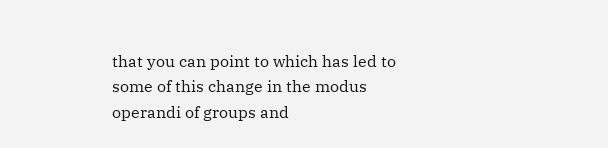that you can point to which has led to some of this change in the modus operandi of groups and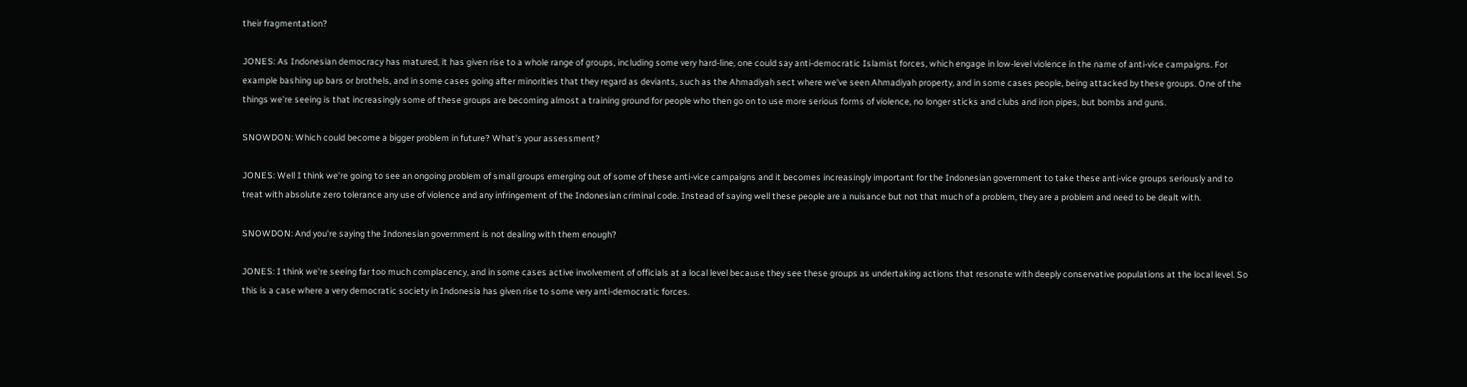their fragmentation?

JONES: As Indonesian democracy has matured, it has given rise to a whole range of groups, including some very hard-line, one could say anti-democratic Islamist forces, which engage in low-level violence in the name of anti-vice campaigns. For example bashing up bars or brothels, and in some cases going after minorities that they regard as deviants, such as the Ahmadiyah sect where we've seen Ahmadiyah property, and in some cases people, being attacked by these groups. One of the things we're seeing is that increasingly some of these groups are becoming almost a training ground for people who then go on to use more serious forms of violence, no longer sticks and clubs and iron pipes, but bombs and guns.

SNOWDON: Which could become a bigger problem in future? What's your assessment?

JONES: Well I think we're going to see an ongoing problem of small groups emerging out of some of these anti-vice campaigns and it becomes increasingly important for the Indonesian government to take these anti-vice groups seriously and to treat with absolute zero tolerance any use of violence and any infringement of the Indonesian criminal code. Instead of saying well these people are a nuisance but not that much of a problem, they are a problem and need to be dealt with.

SNOWDON: And you're saying the Indonesian government is not dealing with them enough?

JONES: I think we're seeing far too much complacency, and in some cases active involvement of officials at a local level because they see these groups as undertaking actions that resonate with deeply conservative populations at the local level. So this is a case where a very democratic society in Indonesia has given rise to some very anti-democratic forces.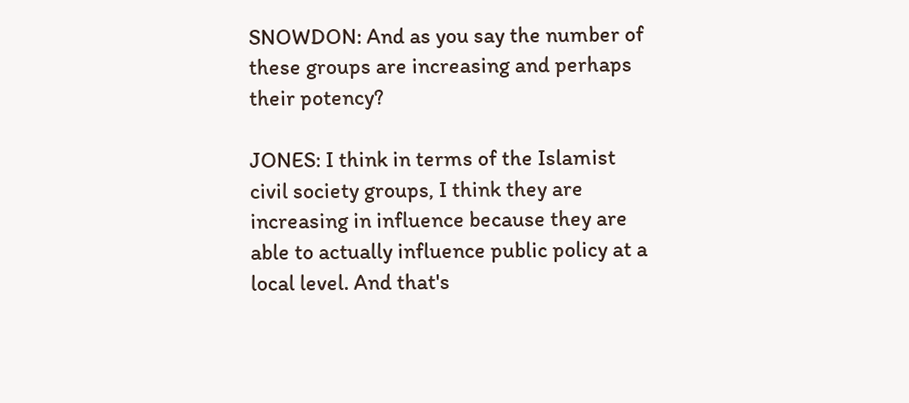SNOWDON: And as you say the number of these groups are increasing and perhaps their potency?

JONES: I think in terms of the Islamist civil society groups, I think they are increasing in influence because they are able to actually influence public policy at a local level. And that's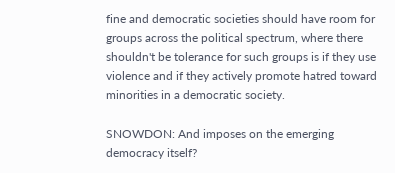fine and democratic societies should have room for groups across the political spectrum, where there shouldn't be tolerance for such groups is if they use violence and if they actively promote hatred toward minorities in a democratic society.

SNOWDON: And imposes on the emerging democracy itself?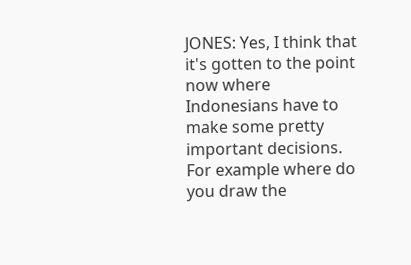JONES: Yes, I think that it's gotten to the point now where Indonesians have to make some pretty important decisions. For example where do you draw the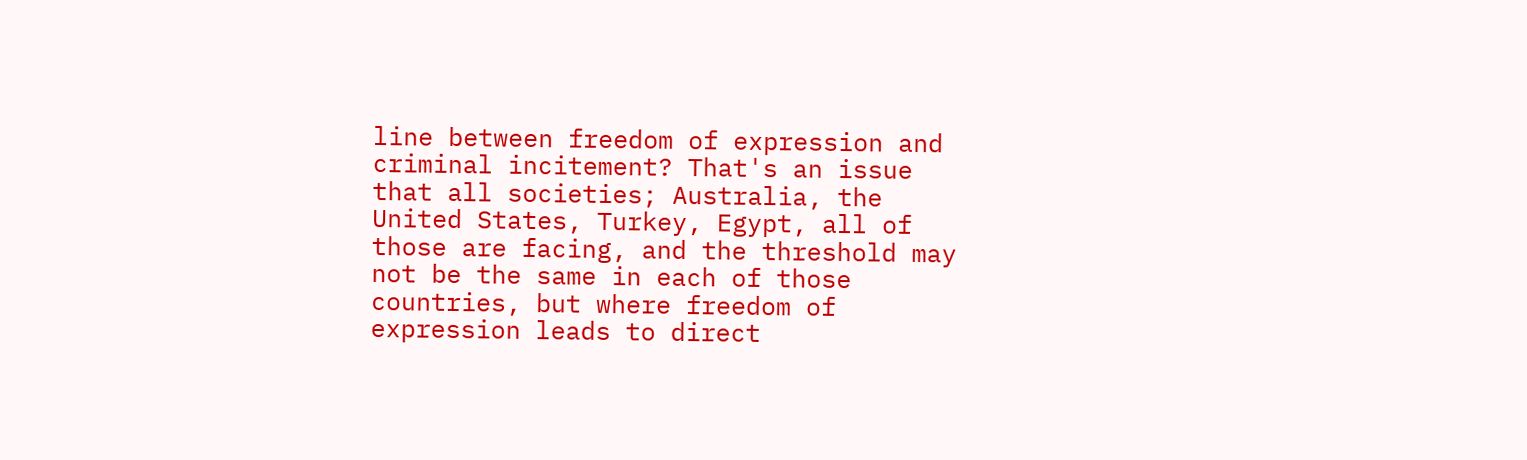line between freedom of expression and criminal incitement? That's an issue that all societies; Australia, the United States, Turkey, Egypt, all of those are facing, and the threshold may not be the same in each of those countries, but where freedom of expression leads to direct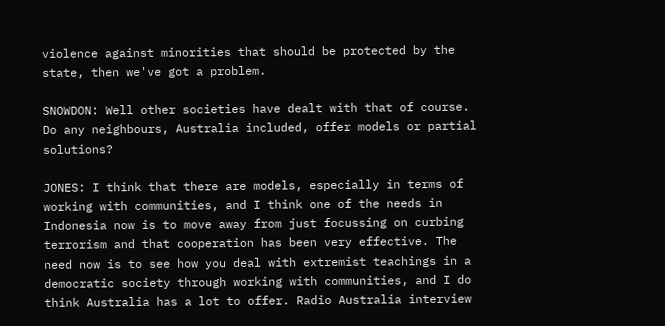violence against minorities that should be protected by the state, then we've got a problem.

SNOWDON: Well other societies have dealt with that of course. Do any neighbours, Australia included, offer models or partial solutions?

JONES: I think that there are models, especially in terms of working with communities, and I think one of the needs in Indonesia now is to move away from just focussing on curbing terrorism and that cooperation has been very effective. The need now is to see how you deal with extremist teachings in a democratic society through working with communities, and I do think Australia has a lot to offer. Radio Australia interview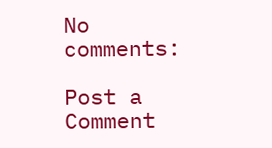No comments:

Post a Comment